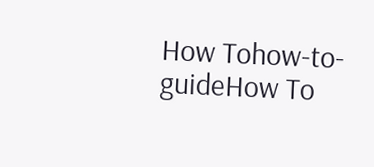How Tohow-to-guideHow To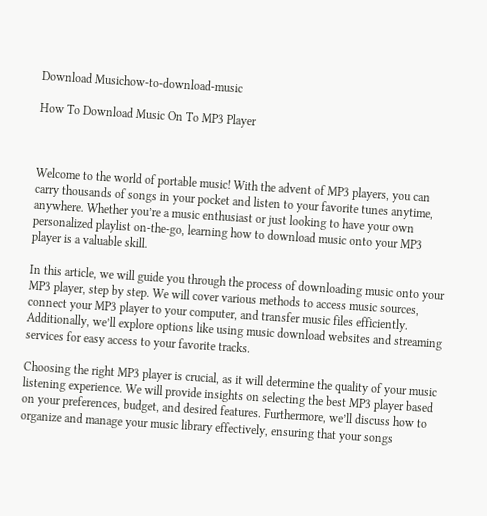Download Musichow-to-download-music

How To Download Music On To MP3 Player



Welcome to the world of portable music! With the advent of MP3 players, you can carry thousands of songs in your pocket and listen to your favorite tunes anytime, anywhere. Whether you’re a music enthusiast or just looking to have your own personalized playlist on-the-go, learning how to download music onto your MP3 player is a valuable skill.

In this article, we will guide you through the process of downloading music onto your MP3 player, step by step. We will cover various methods to access music sources, connect your MP3 player to your computer, and transfer music files efficiently. Additionally, we’ll explore options like using music download websites and streaming services for easy access to your favorite tracks.

Choosing the right MP3 player is crucial, as it will determine the quality of your music listening experience. We will provide insights on selecting the best MP3 player based on your preferences, budget, and desired features. Furthermore, we’ll discuss how to organize and manage your music library effectively, ensuring that your songs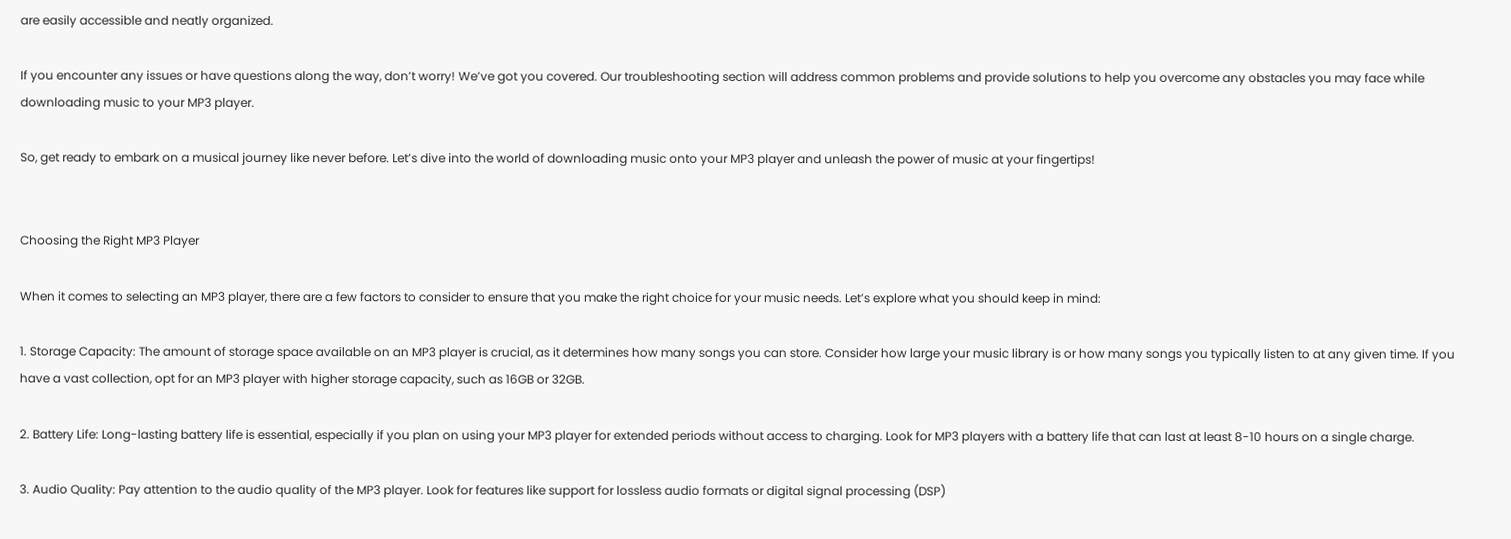are easily accessible and neatly organized.

If you encounter any issues or have questions along the way, don’t worry! We’ve got you covered. Our troubleshooting section will address common problems and provide solutions to help you overcome any obstacles you may face while downloading music to your MP3 player.

So, get ready to embark on a musical journey like never before. Let’s dive into the world of downloading music onto your MP3 player and unleash the power of music at your fingertips!


Choosing the Right MP3 Player

When it comes to selecting an MP3 player, there are a few factors to consider to ensure that you make the right choice for your music needs. Let’s explore what you should keep in mind:

1. Storage Capacity: The amount of storage space available on an MP3 player is crucial, as it determines how many songs you can store. Consider how large your music library is or how many songs you typically listen to at any given time. If you have a vast collection, opt for an MP3 player with higher storage capacity, such as 16GB or 32GB.

2. Battery Life: Long-lasting battery life is essential, especially if you plan on using your MP3 player for extended periods without access to charging. Look for MP3 players with a battery life that can last at least 8-10 hours on a single charge.

3. Audio Quality: Pay attention to the audio quality of the MP3 player. Look for features like support for lossless audio formats or digital signal processing (DSP)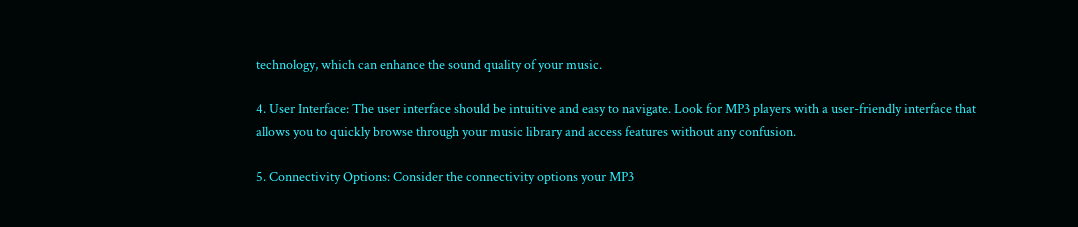technology, which can enhance the sound quality of your music.

4. User Interface: The user interface should be intuitive and easy to navigate. Look for MP3 players with a user-friendly interface that allows you to quickly browse through your music library and access features without any confusion.

5. Connectivity Options: Consider the connectivity options your MP3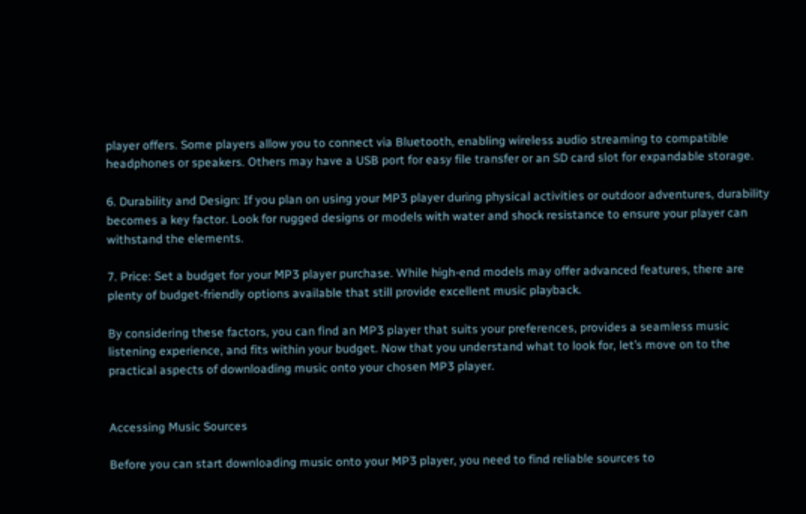player offers. Some players allow you to connect via Bluetooth, enabling wireless audio streaming to compatible headphones or speakers. Others may have a USB port for easy file transfer or an SD card slot for expandable storage.

6. Durability and Design: If you plan on using your MP3 player during physical activities or outdoor adventures, durability becomes a key factor. Look for rugged designs or models with water and shock resistance to ensure your player can withstand the elements.

7. Price: Set a budget for your MP3 player purchase. While high-end models may offer advanced features, there are plenty of budget-friendly options available that still provide excellent music playback.

By considering these factors, you can find an MP3 player that suits your preferences, provides a seamless music listening experience, and fits within your budget. Now that you understand what to look for, let’s move on to the practical aspects of downloading music onto your chosen MP3 player.


Accessing Music Sources

Before you can start downloading music onto your MP3 player, you need to find reliable sources to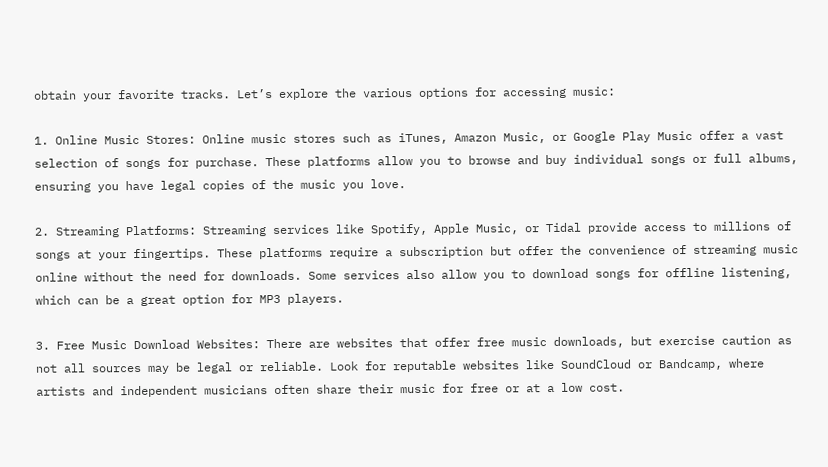obtain your favorite tracks. Let’s explore the various options for accessing music:

1. Online Music Stores: Online music stores such as iTunes, Amazon Music, or Google Play Music offer a vast selection of songs for purchase. These platforms allow you to browse and buy individual songs or full albums, ensuring you have legal copies of the music you love.

2. Streaming Platforms: Streaming services like Spotify, Apple Music, or Tidal provide access to millions of songs at your fingertips. These platforms require a subscription but offer the convenience of streaming music online without the need for downloads. Some services also allow you to download songs for offline listening, which can be a great option for MP3 players.

3. Free Music Download Websites: There are websites that offer free music downloads, but exercise caution as not all sources may be legal or reliable. Look for reputable websites like SoundCloud or Bandcamp, where artists and independent musicians often share their music for free or at a low cost.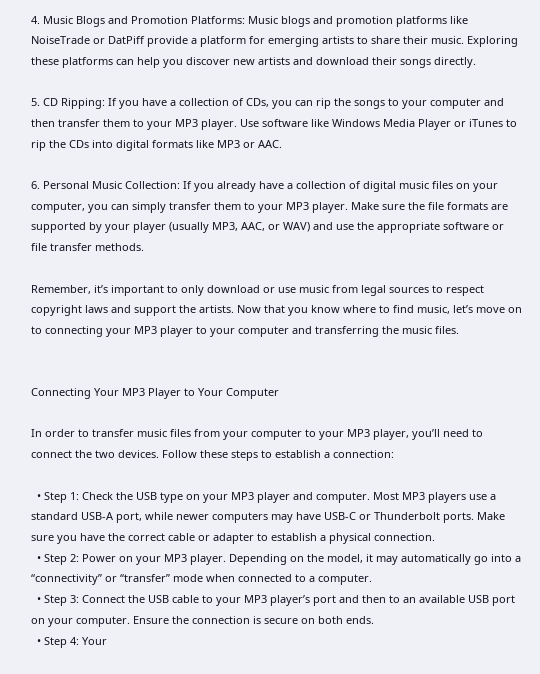4. Music Blogs and Promotion Platforms: Music blogs and promotion platforms like NoiseTrade or DatPiff provide a platform for emerging artists to share their music. Exploring these platforms can help you discover new artists and download their songs directly.

5. CD Ripping: If you have a collection of CDs, you can rip the songs to your computer and then transfer them to your MP3 player. Use software like Windows Media Player or iTunes to rip the CDs into digital formats like MP3 or AAC.

6. Personal Music Collection: If you already have a collection of digital music files on your computer, you can simply transfer them to your MP3 player. Make sure the file formats are supported by your player (usually MP3, AAC, or WAV) and use the appropriate software or file transfer methods.

Remember, it’s important to only download or use music from legal sources to respect copyright laws and support the artists. Now that you know where to find music, let’s move on to connecting your MP3 player to your computer and transferring the music files.


Connecting Your MP3 Player to Your Computer

In order to transfer music files from your computer to your MP3 player, you’ll need to connect the two devices. Follow these steps to establish a connection:

  • Step 1: Check the USB type on your MP3 player and computer. Most MP3 players use a standard USB-A port, while newer computers may have USB-C or Thunderbolt ports. Make sure you have the correct cable or adapter to establish a physical connection.
  • Step 2: Power on your MP3 player. Depending on the model, it may automatically go into a “connectivity” or “transfer” mode when connected to a computer.
  • Step 3: Connect the USB cable to your MP3 player’s port and then to an available USB port on your computer. Ensure the connection is secure on both ends.
  • Step 4: Your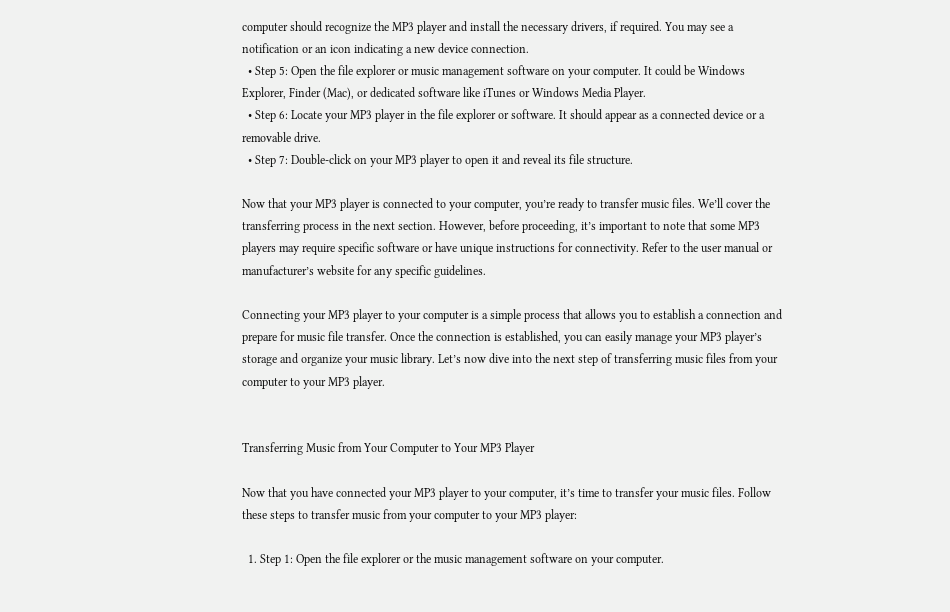computer should recognize the MP3 player and install the necessary drivers, if required. You may see a notification or an icon indicating a new device connection.
  • Step 5: Open the file explorer or music management software on your computer. It could be Windows Explorer, Finder (Mac), or dedicated software like iTunes or Windows Media Player.
  • Step 6: Locate your MP3 player in the file explorer or software. It should appear as a connected device or a removable drive.
  • Step 7: Double-click on your MP3 player to open it and reveal its file structure.

Now that your MP3 player is connected to your computer, you’re ready to transfer music files. We’ll cover the transferring process in the next section. However, before proceeding, it’s important to note that some MP3 players may require specific software or have unique instructions for connectivity. Refer to the user manual or manufacturer’s website for any specific guidelines.

Connecting your MP3 player to your computer is a simple process that allows you to establish a connection and prepare for music file transfer. Once the connection is established, you can easily manage your MP3 player’s storage and organize your music library. Let’s now dive into the next step of transferring music files from your computer to your MP3 player.


Transferring Music from Your Computer to Your MP3 Player

Now that you have connected your MP3 player to your computer, it’s time to transfer your music files. Follow these steps to transfer music from your computer to your MP3 player:

  1. Step 1: Open the file explorer or the music management software on your computer.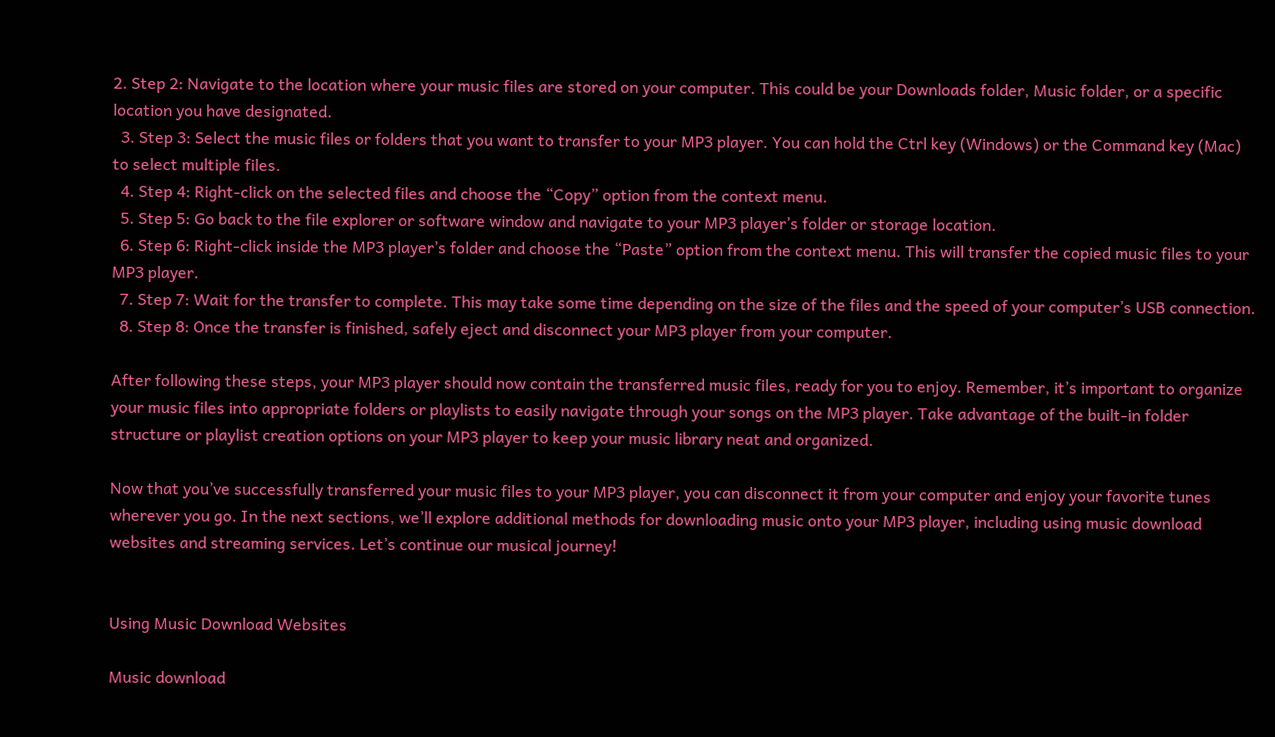2. Step 2: Navigate to the location where your music files are stored on your computer. This could be your Downloads folder, Music folder, or a specific location you have designated.
  3. Step 3: Select the music files or folders that you want to transfer to your MP3 player. You can hold the Ctrl key (Windows) or the Command key (Mac) to select multiple files.
  4. Step 4: Right-click on the selected files and choose the “Copy” option from the context menu.
  5. Step 5: Go back to the file explorer or software window and navigate to your MP3 player’s folder or storage location.
  6. Step 6: Right-click inside the MP3 player’s folder and choose the “Paste” option from the context menu. This will transfer the copied music files to your MP3 player.
  7. Step 7: Wait for the transfer to complete. This may take some time depending on the size of the files and the speed of your computer’s USB connection.
  8. Step 8: Once the transfer is finished, safely eject and disconnect your MP3 player from your computer.

After following these steps, your MP3 player should now contain the transferred music files, ready for you to enjoy. Remember, it’s important to organize your music files into appropriate folders or playlists to easily navigate through your songs on the MP3 player. Take advantage of the built-in folder structure or playlist creation options on your MP3 player to keep your music library neat and organized.

Now that you’ve successfully transferred your music files to your MP3 player, you can disconnect it from your computer and enjoy your favorite tunes wherever you go. In the next sections, we’ll explore additional methods for downloading music onto your MP3 player, including using music download websites and streaming services. Let’s continue our musical journey!


Using Music Download Websites

Music download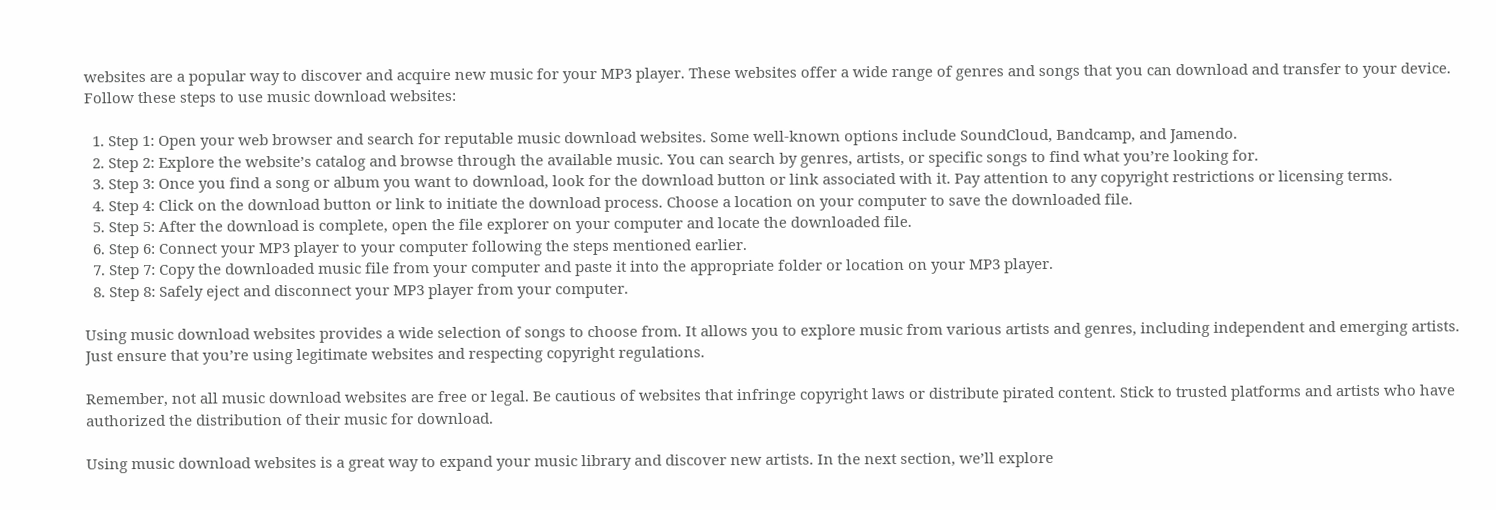websites are a popular way to discover and acquire new music for your MP3 player. These websites offer a wide range of genres and songs that you can download and transfer to your device. Follow these steps to use music download websites:

  1. Step 1: Open your web browser and search for reputable music download websites. Some well-known options include SoundCloud, Bandcamp, and Jamendo.
  2. Step 2: Explore the website’s catalog and browse through the available music. You can search by genres, artists, or specific songs to find what you’re looking for.
  3. Step 3: Once you find a song or album you want to download, look for the download button or link associated with it. Pay attention to any copyright restrictions or licensing terms.
  4. Step 4: Click on the download button or link to initiate the download process. Choose a location on your computer to save the downloaded file.
  5. Step 5: After the download is complete, open the file explorer on your computer and locate the downloaded file.
  6. Step 6: Connect your MP3 player to your computer following the steps mentioned earlier.
  7. Step 7: Copy the downloaded music file from your computer and paste it into the appropriate folder or location on your MP3 player.
  8. Step 8: Safely eject and disconnect your MP3 player from your computer.

Using music download websites provides a wide selection of songs to choose from. It allows you to explore music from various artists and genres, including independent and emerging artists. Just ensure that you’re using legitimate websites and respecting copyright regulations.

Remember, not all music download websites are free or legal. Be cautious of websites that infringe copyright laws or distribute pirated content. Stick to trusted platforms and artists who have authorized the distribution of their music for download.

Using music download websites is a great way to expand your music library and discover new artists. In the next section, we’ll explore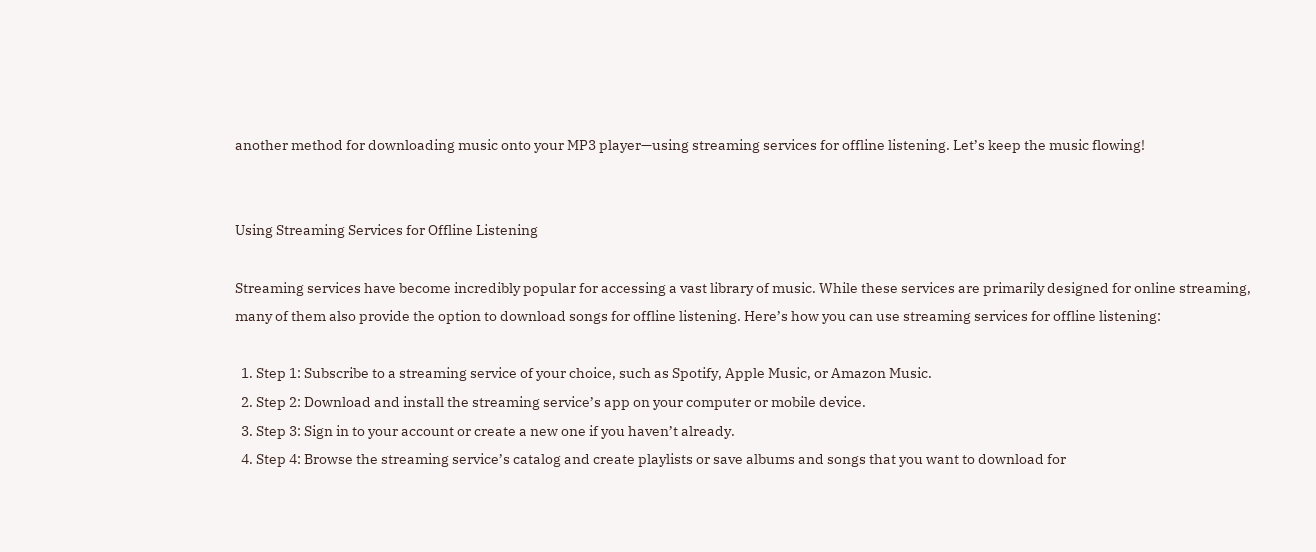another method for downloading music onto your MP3 player—using streaming services for offline listening. Let’s keep the music flowing!


Using Streaming Services for Offline Listening

Streaming services have become incredibly popular for accessing a vast library of music. While these services are primarily designed for online streaming, many of them also provide the option to download songs for offline listening. Here’s how you can use streaming services for offline listening:

  1. Step 1: Subscribe to a streaming service of your choice, such as Spotify, Apple Music, or Amazon Music.
  2. Step 2: Download and install the streaming service’s app on your computer or mobile device.
  3. Step 3: Sign in to your account or create a new one if you haven’t already.
  4. Step 4: Browse the streaming service’s catalog and create playlists or save albums and songs that you want to download for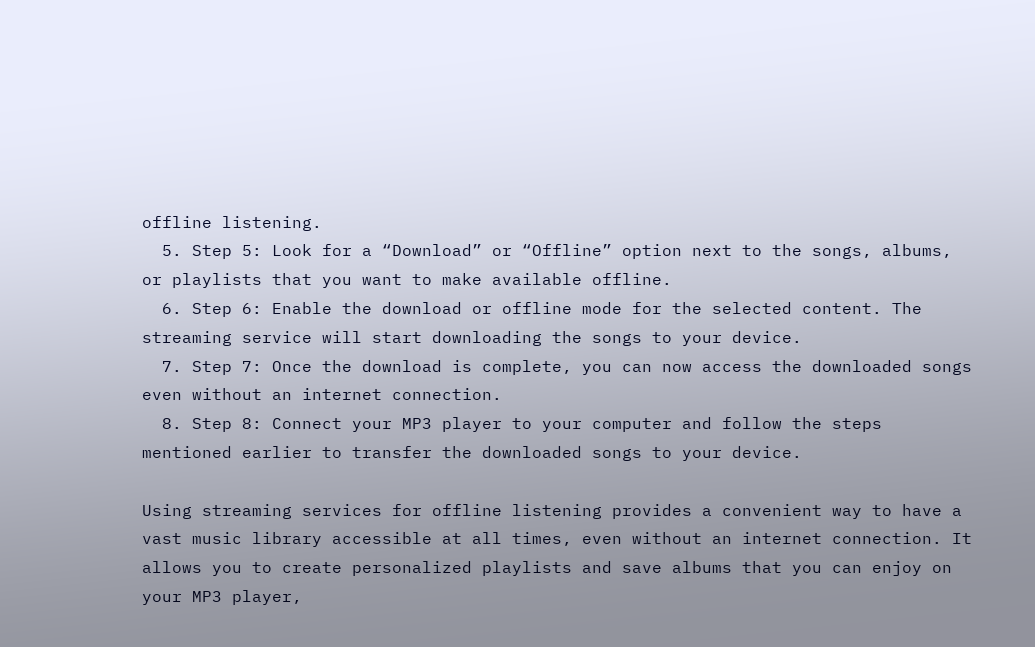offline listening.
  5. Step 5: Look for a “Download” or “Offline” option next to the songs, albums, or playlists that you want to make available offline.
  6. Step 6: Enable the download or offline mode for the selected content. The streaming service will start downloading the songs to your device.
  7. Step 7: Once the download is complete, you can now access the downloaded songs even without an internet connection.
  8. Step 8: Connect your MP3 player to your computer and follow the steps mentioned earlier to transfer the downloaded songs to your device.

Using streaming services for offline listening provides a convenient way to have a vast music library accessible at all times, even without an internet connection. It allows you to create personalized playlists and save albums that you can enjoy on your MP3 player,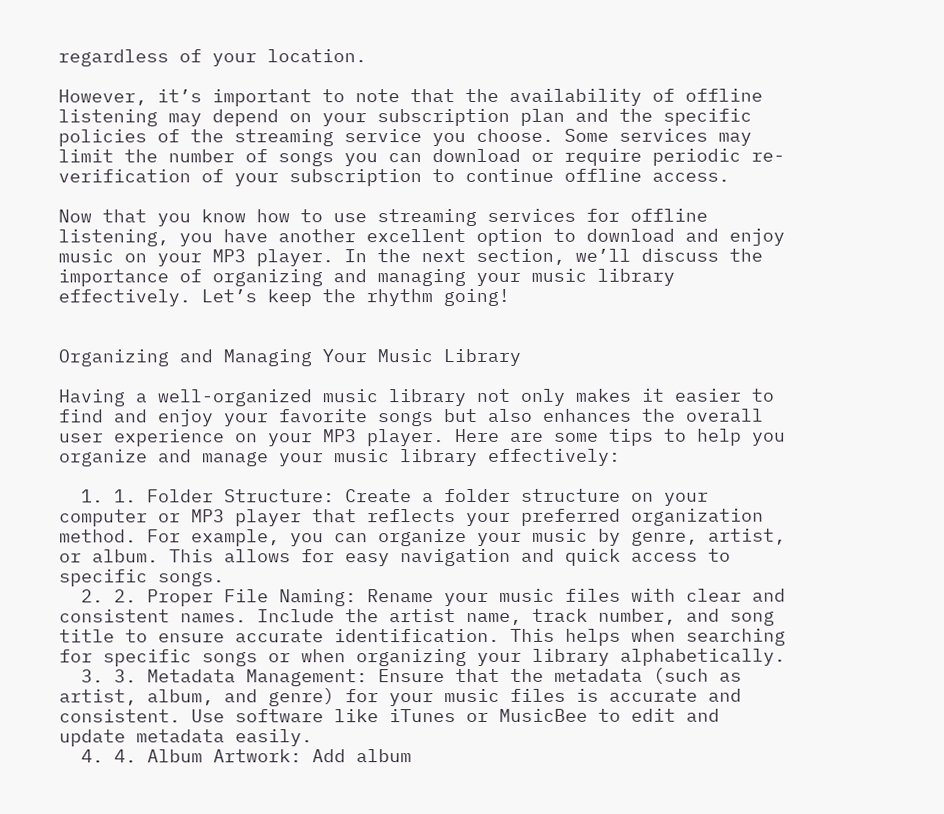regardless of your location.

However, it’s important to note that the availability of offline listening may depend on your subscription plan and the specific policies of the streaming service you choose. Some services may limit the number of songs you can download or require periodic re-verification of your subscription to continue offline access.

Now that you know how to use streaming services for offline listening, you have another excellent option to download and enjoy music on your MP3 player. In the next section, we’ll discuss the importance of organizing and managing your music library effectively. Let’s keep the rhythm going!


Organizing and Managing Your Music Library

Having a well-organized music library not only makes it easier to find and enjoy your favorite songs but also enhances the overall user experience on your MP3 player. Here are some tips to help you organize and manage your music library effectively:

  1. 1. Folder Structure: Create a folder structure on your computer or MP3 player that reflects your preferred organization method. For example, you can organize your music by genre, artist, or album. This allows for easy navigation and quick access to specific songs.
  2. 2. Proper File Naming: Rename your music files with clear and consistent names. Include the artist name, track number, and song title to ensure accurate identification. This helps when searching for specific songs or when organizing your library alphabetically.
  3. 3. Metadata Management: Ensure that the metadata (such as artist, album, and genre) for your music files is accurate and consistent. Use software like iTunes or MusicBee to edit and update metadata easily.
  4. 4. Album Artwork: Add album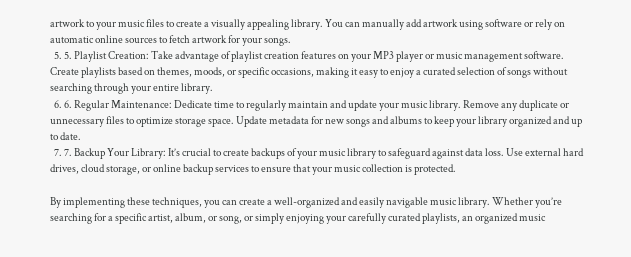artwork to your music files to create a visually appealing library. You can manually add artwork using software or rely on automatic online sources to fetch artwork for your songs.
  5. 5. Playlist Creation: Take advantage of playlist creation features on your MP3 player or music management software. Create playlists based on themes, moods, or specific occasions, making it easy to enjoy a curated selection of songs without searching through your entire library.
  6. 6. Regular Maintenance: Dedicate time to regularly maintain and update your music library. Remove any duplicate or unnecessary files to optimize storage space. Update metadata for new songs and albums to keep your library organized and up to date.
  7. 7. Backup Your Library: It’s crucial to create backups of your music library to safeguard against data loss. Use external hard drives, cloud storage, or online backup services to ensure that your music collection is protected.

By implementing these techniques, you can create a well-organized and easily navigable music library. Whether you’re searching for a specific artist, album, or song, or simply enjoying your carefully curated playlists, an organized music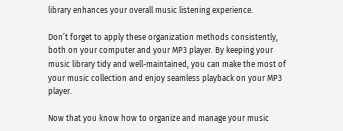library enhances your overall music listening experience.

Don’t forget to apply these organization methods consistently, both on your computer and your MP3 player. By keeping your music library tidy and well-maintained, you can make the most of your music collection and enjoy seamless playback on your MP3 player.

Now that you know how to organize and manage your music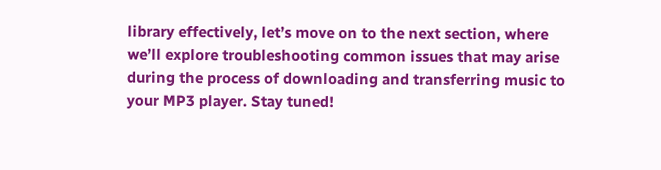library effectively, let’s move on to the next section, where we’ll explore troubleshooting common issues that may arise during the process of downloading and transferring music to your MP3 player. Stay tuned!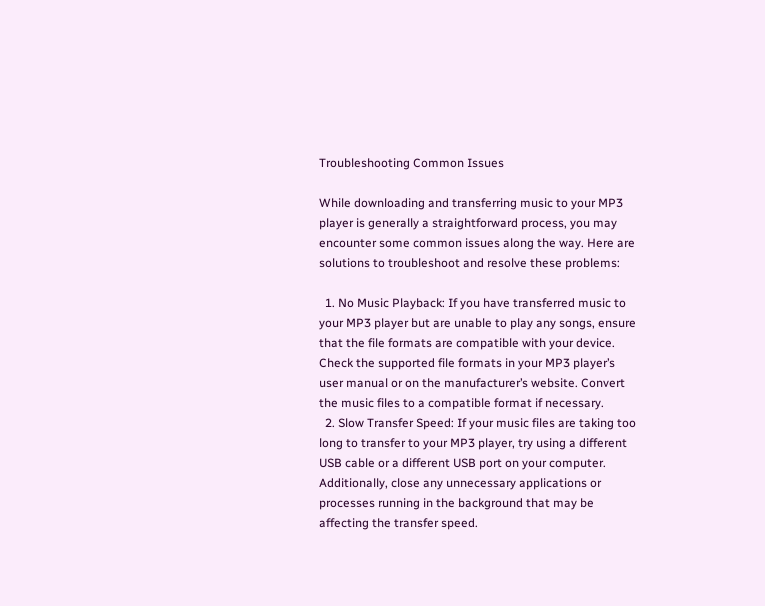Troubleshooting Common Issues

While downloading and transferring music to your MP3 player is generally a straightforward process, you may encounter some common issues along the way. Here are solutions to troubleshoot and resolve these problems:

  1. No Music Playback: If you have transferred music to your MP3 player but are unable to play any songs, ensure that the file formats are compatible with your device. Check the supported file formats in your MP3 player’s user manual or on the manufacturer’s website. Convert the music files to a compatible format if necessary.
  2. Slow Transfer Speed: If your music files are taking too long to transfer to your MP3 player, try using a different USB cable or a different USB port on your computer. Additionally, close any unnecessary applications or processes running in the background that may be affecting the transfer speed.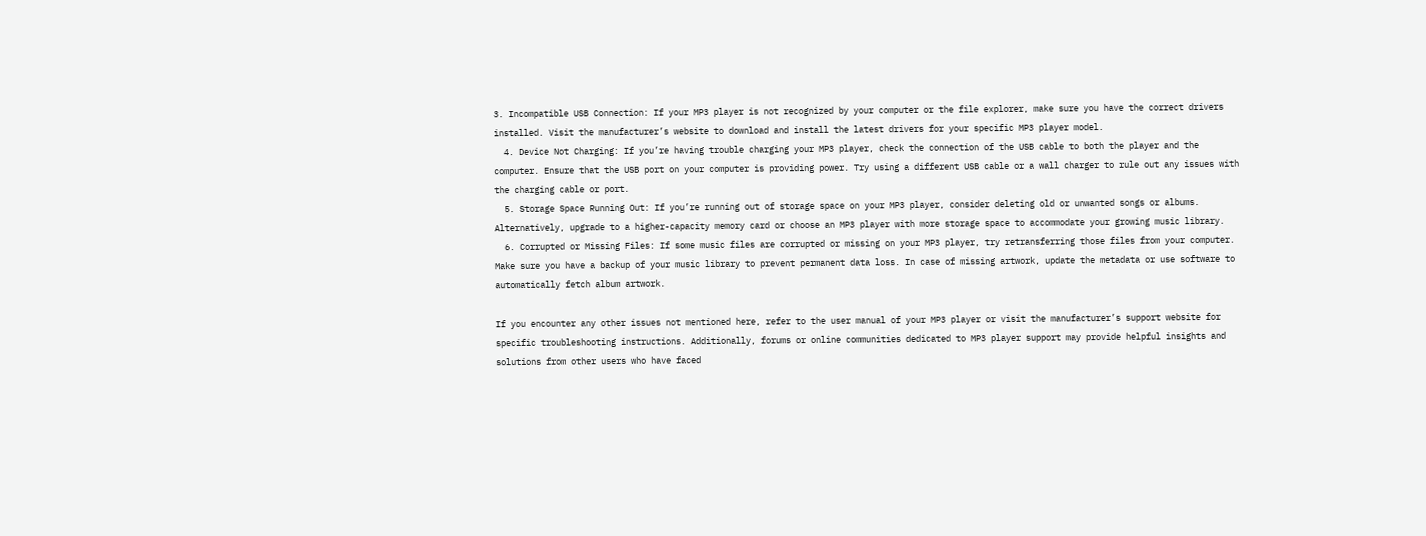3. Incompatible USB Connection: If your MP3 player is not recognized by your computer or the file explorer, make sure you have the correct drivers installed. Visit the manufacturer’s website to download and install the latest drivers for your specific MP3 player model.
  4. Device Not Charging: If you’re having trouble charging your MP3 player, check the connection of the USB cable to both the player and the computer. Ensure that the USB port on your computer is providing power. Try using a different USB cable or a wall charger to rule out any issues with the charging cable or port.
  5. Storage Space Running Out: If you’re running out of storage space on your MP3 player, consider deleting old or unwanted songs or albums. Alternatively, upgrade to a higher-capacity memory card or choose an MP3 player with more storage space to accommodate your growing music library.
  6. Corrupted or Missing Files: If some music files are corrupted or missing on your MP3 player, try retransferring those files from your computer. Make sure you have a backup of your music library to prevent permanent data loss. In case of missing artwork, update the metadata or use software to automatically fetch album artwork.

If you encounter any other issues not mentioned here, refer to the user manual of your MP3 player or visit the manufacturer’s support website for specific troubleshooting instructions. Additionally, forums or online communities dedicated to MP3 player support may provide helpful insights and solutions from other users who have faced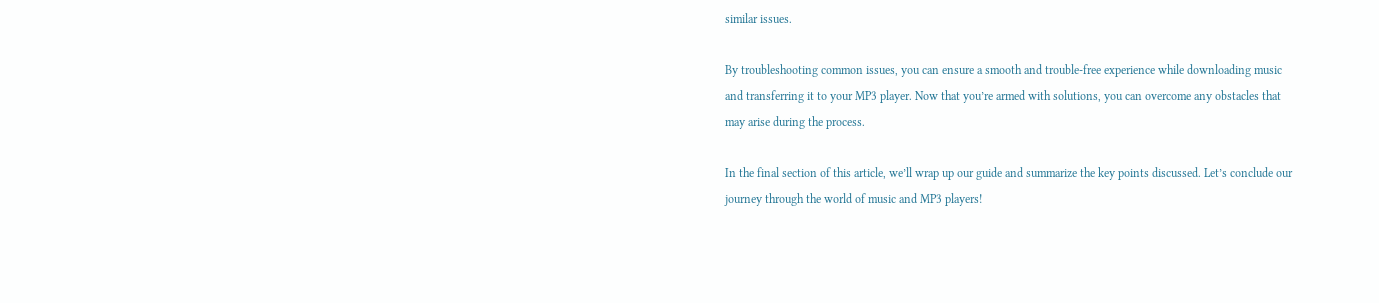similar issues.

By troubleshooting common issues, you can ensure a smooth and trouble-free experience while downloading music and transferring it to your MP3 player. Now that you’re armed with solutions, you can overcome any obstacles that may arise during the process.

In the final section of this article, we’ll wrap up our guide and summarize the key points discussed. Let’s conclude our journey through the world of music and MP3 players!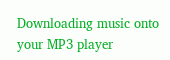Downloading music onto your MP3 player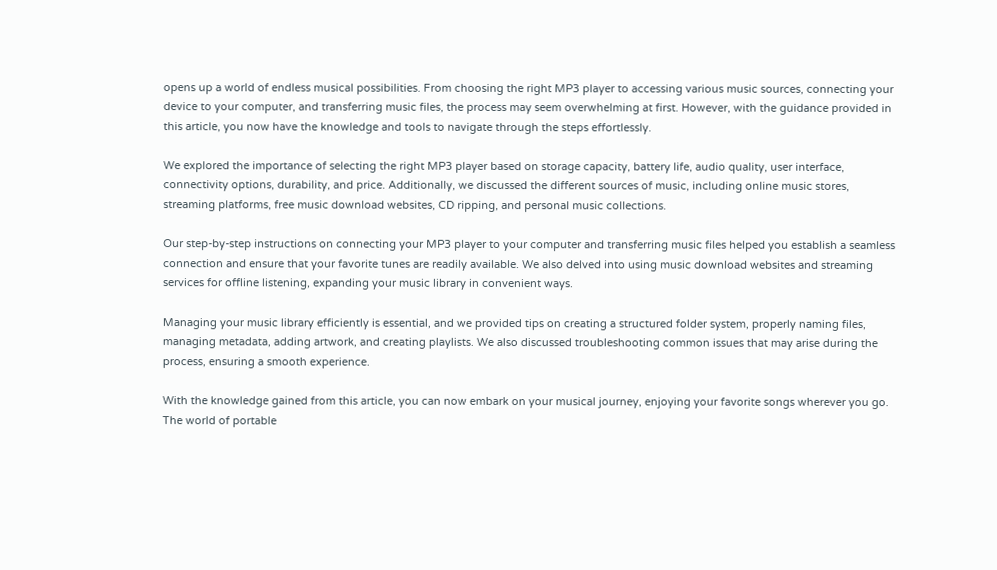opens up a world of endless musical possibilities. From choosing the right MP3 player to accessing various music sources, connecting your device to your computer, and transferring music files, the process may seem overwhelming at first. However, with the guidance provided in this article, you now have the knowledge and tools to navigate through the steps effortlessly.

We explored the importance of selecting the right MP3 player based on storage capacity, battery life, audio quality, user interface, connectivity options, durability, and price. Additionally, we discussed the different sources of music, including online music stores, streaming platforms, free music download websites, CD ripping, and personal music collections.

Our step-by-step instructions on connecting your MP3 player to your computer and transferring music files helped you establish a seamless connection and ensure that your favorite tunes are readily available. We also delved into using music download websites and streaming services for offline listening, expanding your music library in convenient ways.

Managing your music library efficiently is essential, and we provided tips on creating a structured folder system, properly naming files, managing metadata, adding artwork, and creating playlists. We also discussed troubleshooting common issues that may arise during the process, ensuring a smooth experience.

With the knowledge gained from this article, you can now embark on your musical journey, enjoying your favorite songs wherever you go. The world of portable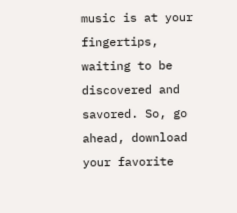music is at your fingertips, waiting to be discovered and savored. So, go ahead, download your favorite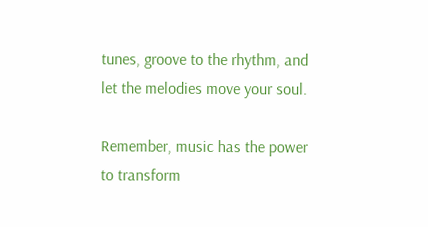tunes, groove to the rhythm, and let the melodies move your soul.

Remember, music has the power to transform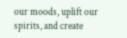our moods, uplift our spirits, and create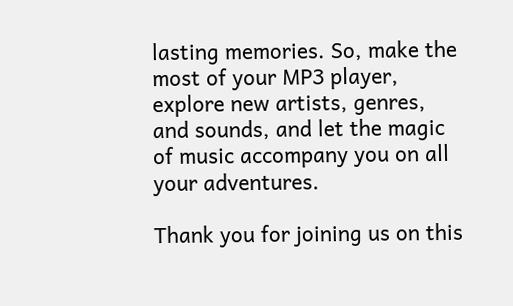lasting memories. So, make the most of your MP3 player, explore new artists, genres, and sounds, and let the magic of music accompany you on all your adventures.

Thank you for joining us on this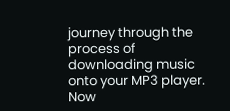journey through the process of downloading music onto your MP3 player. Now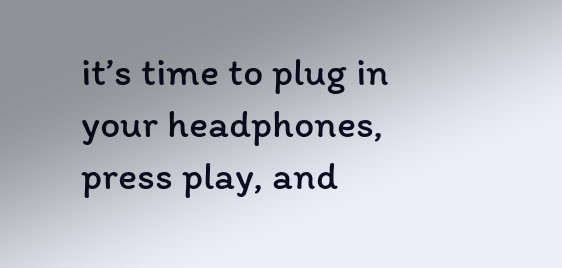it’s time to plug in your headphones, press play, and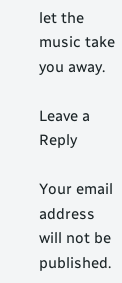let the music take you away.

Leave a Reply

Your email address will not be published.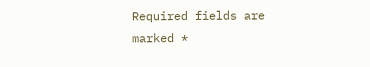Required fields are marked *